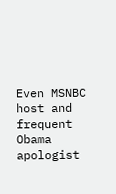Even MSNBC host and frequent Obama apologist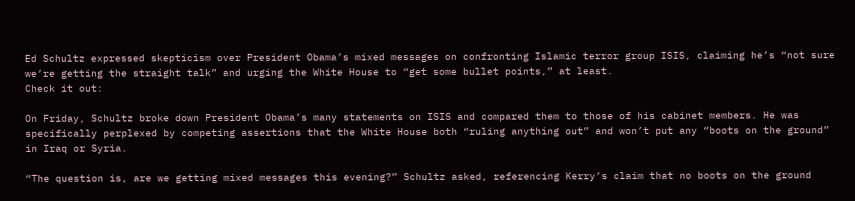Ed Schultz expressed skepticism over President Obama’s mixed messages on confronting Islamic terror group ISIS, claiming he’s “not sure we’re getting the straight talk” and urging the White House to “get some bullet points,” at least.
Check it out:

On Friday, Schultz broke down President Obama’s many statements on ISIS and compared them to those of his cabinet members. He was specifically perplexed by competing assertions that the White House both “ruling anything out” and won’t put any “boots on the ground” in Iraq or Syria.

“The question is, are we getting mixed messages this evening?” Schultz asked, referencing Kerry’s claim that no boots on the ground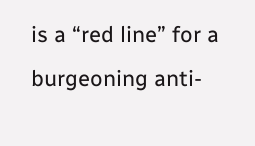is a “red line” for a burgeoning anti-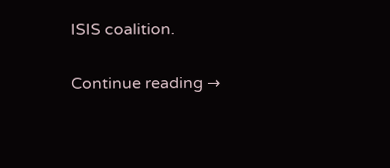ISIS coalition.

Continue reading →